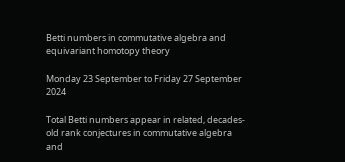Betti numbers in commutative algebra and equivariant homotopy theory

Monday 23 September to Friday 27 September 2024

Total Betti numbers appear in related, decades-old rank conjectures in commutative algebra and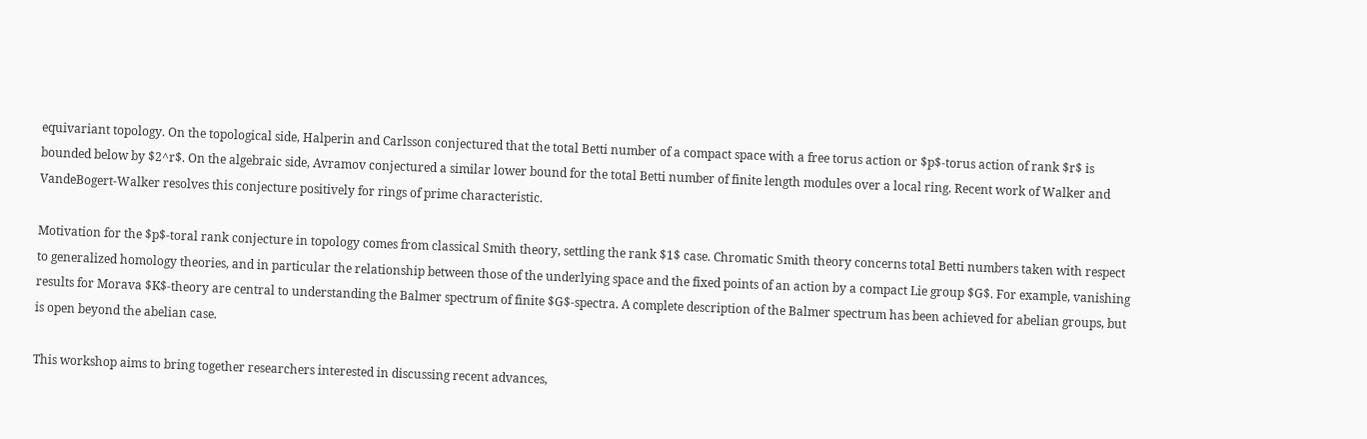equivariant topology. On the topological side, Halperin and Carlsson conjectured that the total Betti number of a compact space with a free torus action or $p$-torus action of rank $r$ is bounded below by $2^r$. On the algebraic side, Avramov conjectured a similar lower bound for the total Betti number of finite length modules over a local ring. Recent work of Walker and VandeBogert-Walker resolves this conjecture positively for rings of prime characteristic.

Motivation for the $p$-toral rank conjecture in topology comes from classical Smith theory, settling the rank $1$ case. Chromatic Smith theory concerns total Betti numbers taken with respect to generalized homology theories, and in particular the relationship between those of the underlying space and the fixed points of an action by a compact Lie group $G$. For example, vanishing results for Morava $K$-theory are central to understanding the Balmer spectrum of finite $G$-spectra. A complete description of the Balmer spectrum has been achieved for abelian groups, but is open beyond the abelian case.

This workshop aims to bring together researchers interested in discussing recent advances,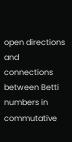open directions and connections between Betti numbers in commutative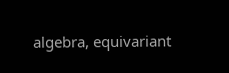algebra, equivariant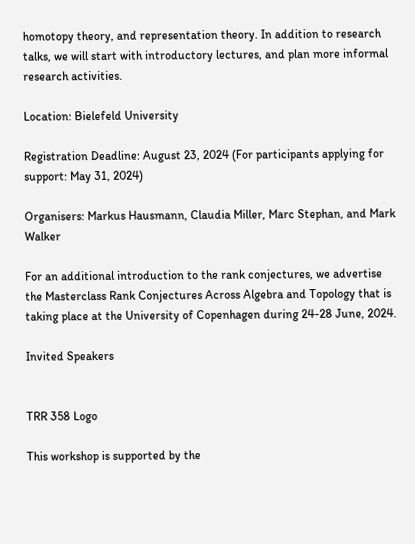homotopy theory, and representation theory. In addition to research talks, we will start with introductory lectures, and plan more informal research activities.

Location: Bielefeld University

Registration Deadline: August 23, 2024 (For participants applying for support: May 31, 2024)

Organisers: Markus Hausmann, Claudia Miller, Marc Stephan, and Mark Walker

For an additional introduction to the rank conjectures, we advertise the Masterclass Rank Conjectures Across Algebra and Topology that is taking place at the University of Copenhagen during 24-28 June, 2024.

Invited Speakers


TRR 358 Logo

This workshop is supported by the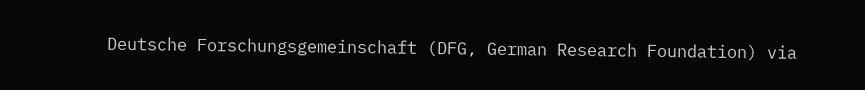Deutsche Forschungsgemeinschaft (DFG, German Research Foundation) via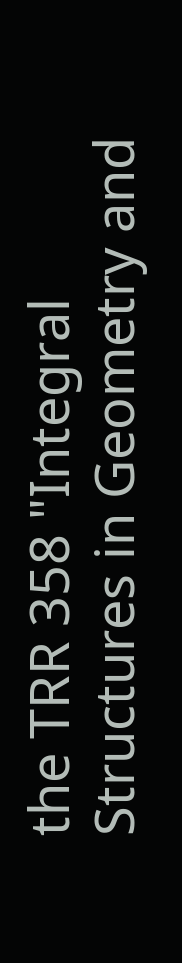the TRR 358 "Integral Structures in Geometry and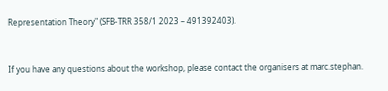Representation Theory" (SFB-TRR 358/1 2023 – 491392403).


If you have any questions about the workshop, please contact the organisers at marc.stephan.